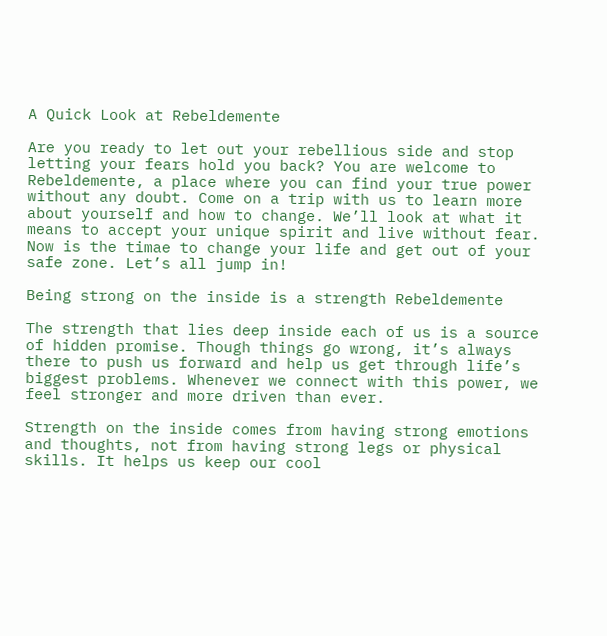A Quick Look at Rebeldemente

Are you ready to let out your rebellious side and stop letting your fears hold you back? You are welcome to Rebeldemente, a place where you can find your true power without any doubt. Come on a trip with us to learn more about yourself and how to change. We’ll look at what it means to accept your unique spirit and live without fear. Now is the timae to change your life and get out of your safe zone. Let’s all jump in!

Being strong on the inside is a strength Rebeldemente

The strength that lies deep inside each of us is a source of hidden promise. Though things go wrong, it’s always there to push us forward and help us get through life’s biggest problems. Whenever we connect with this power, we feel stronger and more driven than ever.

Strength on the inside comes from having strong emotions and thoughts, not from having strong legs or physical skills. It helps us keep our cool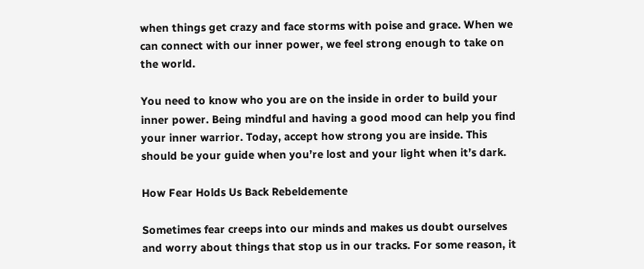when things get crazy and face storms with poise and grace. When we can connect with our inner power, we feel strong enough to take on the world.

You need to know who you are on the inside in order to build your inner power. Being mindful and having a good mood can help you find your inner warrior. Today, accept how strong you are inside. This should be your guide when you’re lost and your light when it’s dark.

How Fear Holds Us Back Rebeldemente

Sometimes fear creeps into our minds and makes us doubt ourselves and worry about things that stop us in our tracks. For some reason, it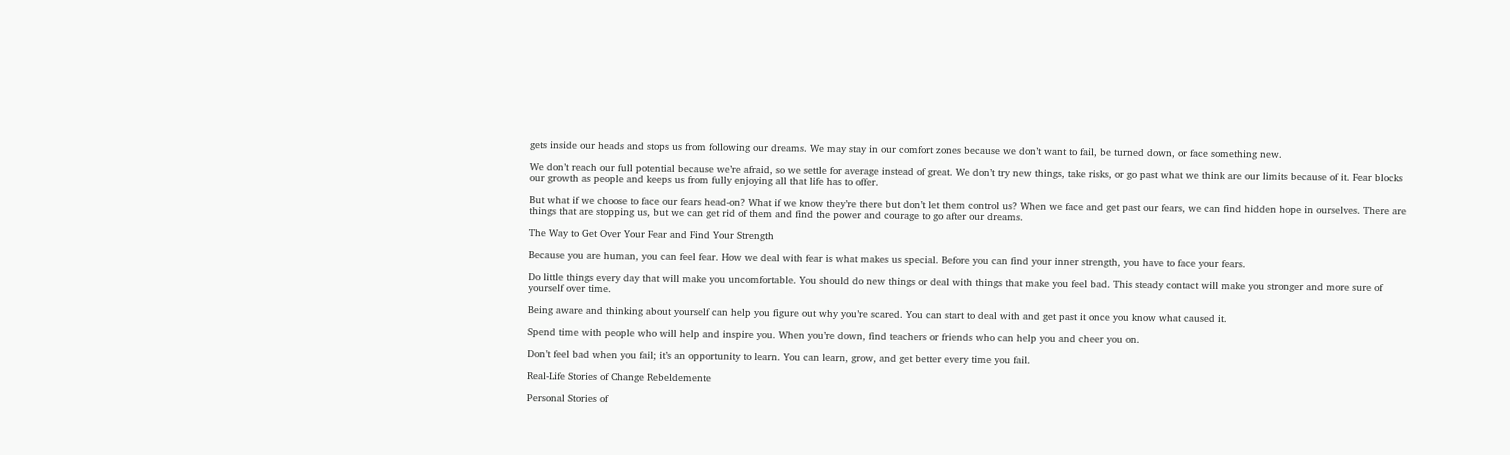gets inside our heads and stops us from following our dreams. We may stay in our comfort zones because we don’t want to fail, be turned down, or face something new.

We don’t reach our full potential because we’re afraid, so we settle for average instead of great. We don’t try new things, take risks, or go past what we think are our limits because of it. Fear blocks our growth as people and keeps us from fully enjoying all that life has to offer.

But what if we choose to face our fears head-on? What if we know they’re there but don’t let them control us? When we face and get past our fears, we can find hidden hope in ourselves. There are things that are stopping us, but we can get rid of them and find the power and courage to go after our dreams.

The Way to Get Over Your Fear and Find Your Strength

Because you are human, you can feel fear. How we deal with fear is what makes us special. Before you can find your inner strength, you have to face your fears.

Do little things every day that will make you uncomfortable. You should do new things or deal with things that make you feel bad. This steady contact will make you stronger and more sure of yourself over time.

Being aware and thinking about yourself can help you figure out why you’re scared. You can start to deal with and get past it once you know what caused it.

Spend time with people who will help and inspire you. When you’re down, find teachers or friends who can help you and cheer you on.

Don’t feel bad when you fail; it’s an opportunity to learn. You can learn, grow, and get better every time you fail.

Real-Life Stories of Change Rebeldemente

Personal Stories of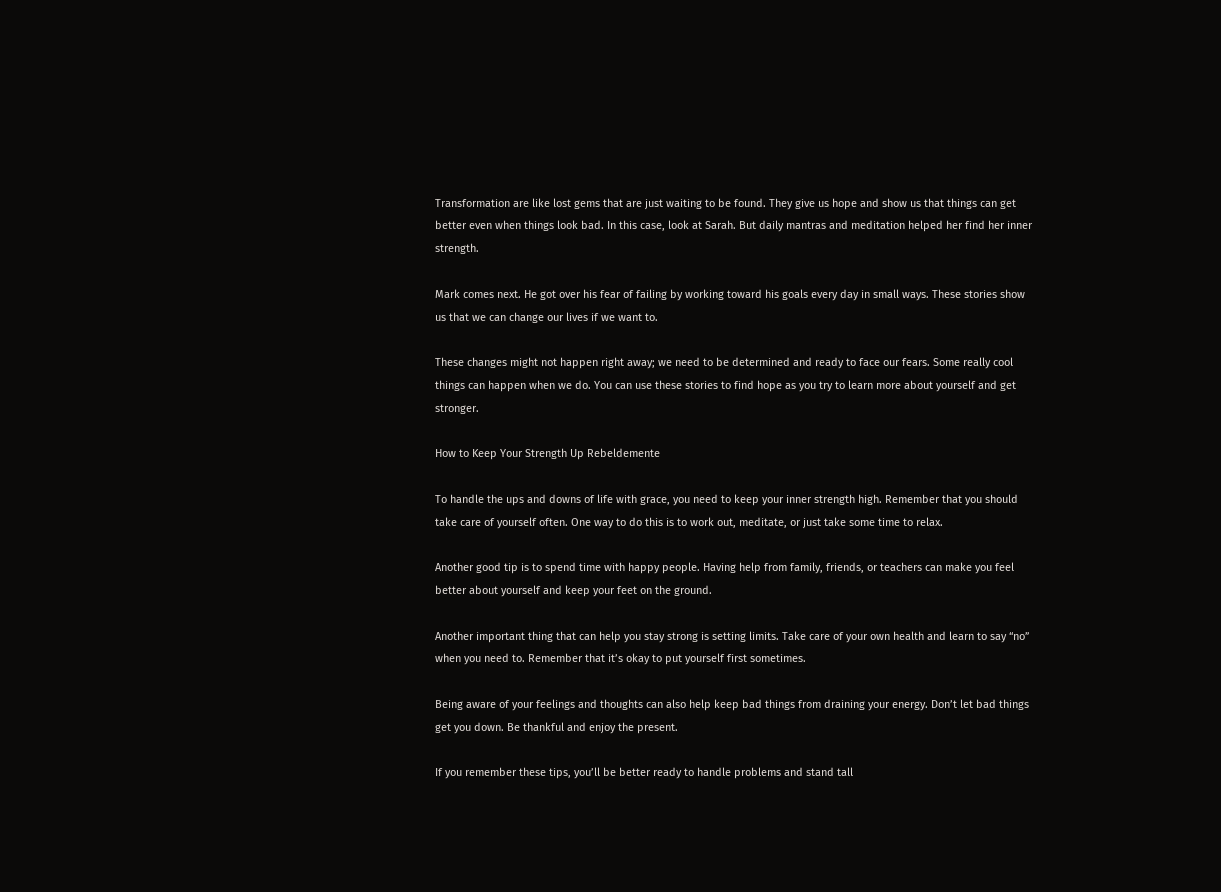Transformation are like lost gems that are just waiting to be found. They give us hope and show us that things can get better even when things look bad. In this case, look at Sarah. But daily mantras and meditation helped her find her inner strength.

Mark comes next. He got over his fear of failing by working toward his goals every day in small ways. These stories show us that we can change our lives if we want to.

These changes might not happen right away; we need to be determined and ready to face our fears. Some really cool things can happen when we do. You can use these stories to find hope as you try to learn more about yourself and get stronger.

How to Keep Your Strength Up Rebeldemente

To handle the ups and downs of life with grace, you need to keep your inner strength high. Remember that you should take care of yourself often. One way to do this is to work out, meditate, or just take some time to relax.

Another good tip is to spend time with happy people. Having help from family, friends, or teachers can make you feel better about yourself and keep your feet on the ground.

Another important thing that can help you stay strong is setting limits. Take care of your own health and learn to say “no” when you need to. Remember that it’s okay to put yourself first sometimes.

Being aware of your feelings and thoughts can also help keep bad things from draining your energy. Don’t let bad things get you down. Be thankful and enjoy the present.

If you remember these tips, you’ll be better ready to handle problems and stand tall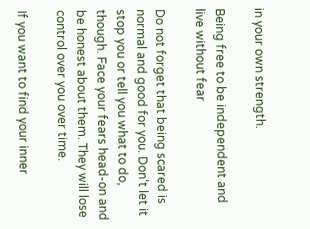in your own strength.

Being free to be independent and live without fear

Do not forget that being scared is normal and good for you. Don’t let it stop you or tell you what to do, though. Face your fears head-on and be honest about them. They will lose control over you over time.

If you want to find your inner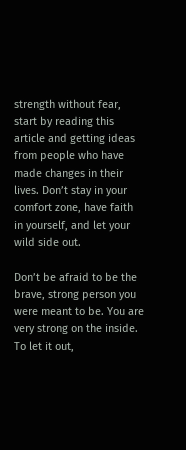strength without fear, start by reading this article and getting ideas from people who have made changes in their lives. Don’t stay in your comfort zone, have faith in yourself, and let your wild side out.

Don’t be afraid to be the brave, strong person you were meant to be. You are very strong on the inside. To let it out,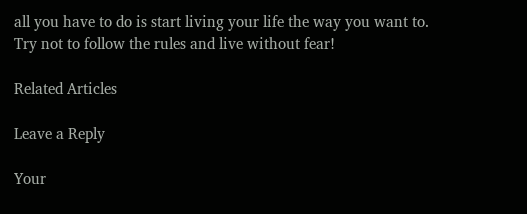all you have to do is start living your life the way you want to. Try not to follow the rules and live without fear!

Related Articles

Leave a Reply

Your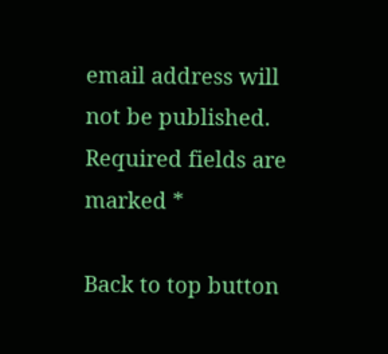email address will not be published. Required fields are marked *

Back to top button